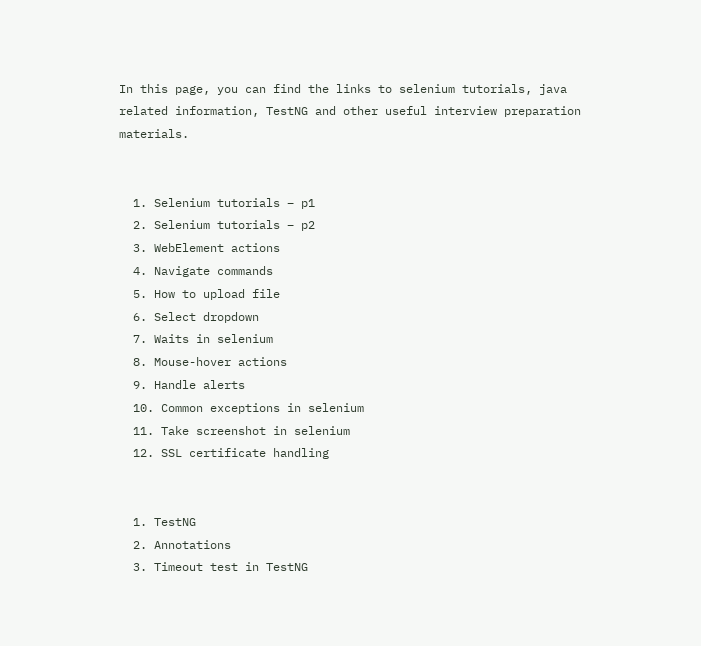In this page, you can find the links to selenium tutorials, java related information, TestNG and other useful interview preparation materials.


  1. Selenium tutorials – p1
  2. Selenium tutorials – p2
  3. WebElement actions
  4. Navigate commands
  5. How to upload file
  6. Select dropdown
  7. Waits in selenium
  8. Mouse-hover actions
  9. Handle alerts
  10. Common exceptions in selenium
  11. Take screenshot in selenium
  12. SSL certificate handling


  1. TestNG
  2. Annotations
  3. Timeout test in TestNG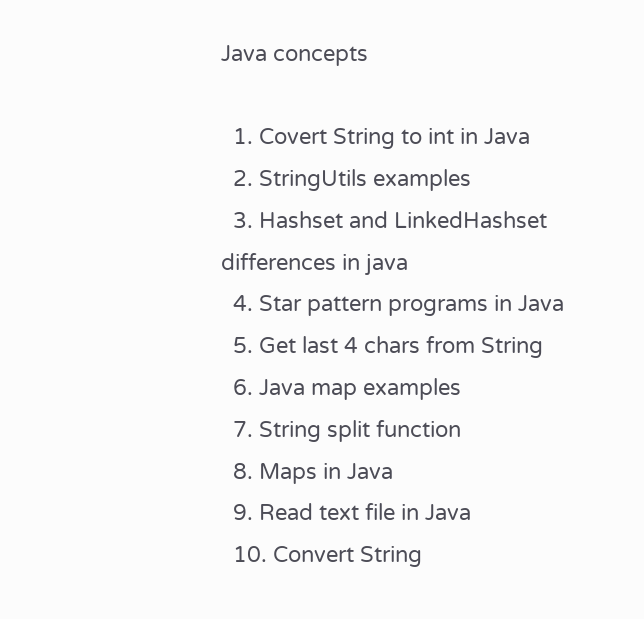Java concepts

  1. Covert String to int in Java
  2. StringUtils examples
  3. Hashset and LinkedHashset differences in java
  4. Star pattern programs in Java
  5. Get last 4 chars from String
  6. Java map examples
  7. String split function
  8. Maps in Java
  9. Read text file in Java
  10. Convert String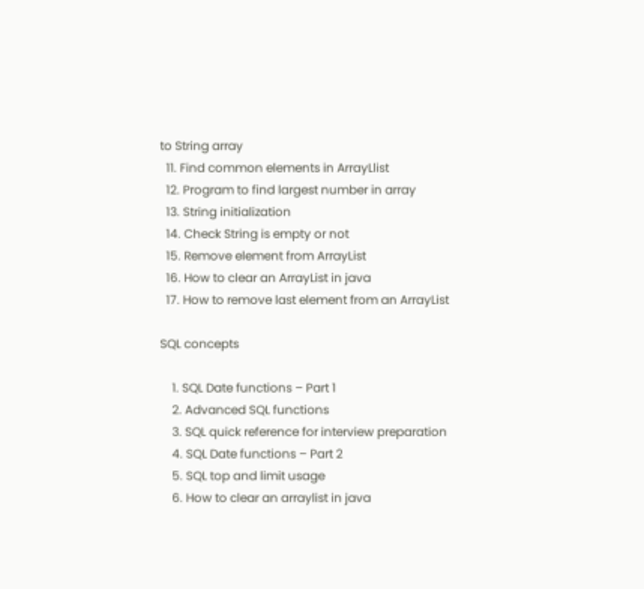to String array
  11. Find common elements in ArrayLlist
  12. Program to find largest number in array
  13. String initialization
  14. Check String is empty or not
  15. Remove element from ArrayList
  16. How to clear an ArrayList in java
  17. How to remove last element from an ArrayList

SQL concepts

    1. SQL Date functions – Part 1
    2. Advanced SQL functions
    3. SQL quick reference for interview preparation
    4. SQL Date functions – Part 2
    5. SQL top and limit usage
    6. How to clear an arraylist in java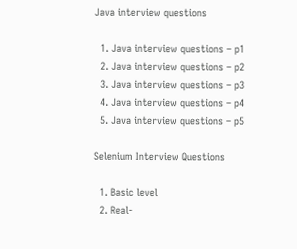Java interview questions

  1. Java interview questions – p1
  2. Java interview questions – p2
  3. Java interview questions – p3
  4. Java interview questions – p4
  5. Java interview questions – p5

Selenium Interview Questions

  1. Basic level
  2. Real-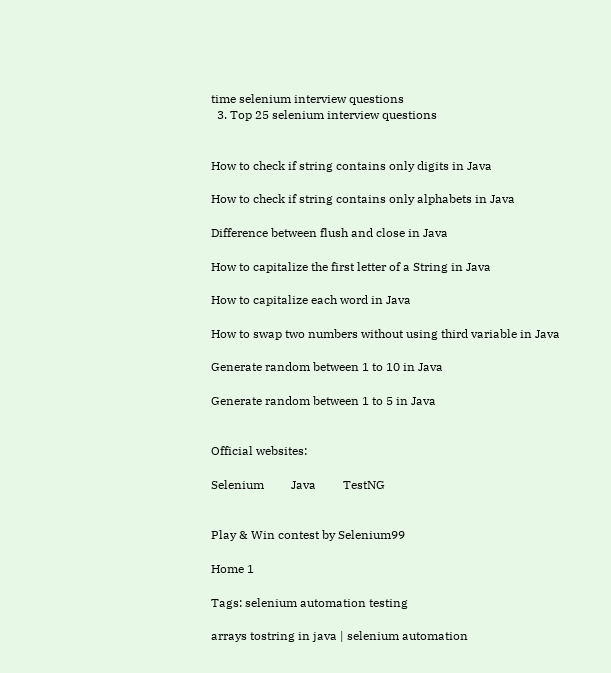time selenium interview questions
  3. Top 25 selenium interview questions


How to check if string contains only digits in Java

How to check if string contains only alphabets in Java

Difference between flush and close in Java

How to capitalize the first letter of a String in Java

How to capitalize each word in Java

How to swap two numbers without using third variable in Java

Generate random between 1 to 10 in Java

Generate random between 1 to 5 in Java


Official websites:

Selenium         Java         TestNG


Play & Win contest by Selenium99

Home 1

Tags: selenium automation testing

arrays tostring in java | selenium automation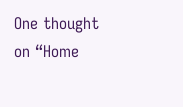One thought on “Home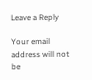Leave a Reply

Your email address will not be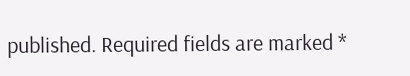published. Required fields are marked *